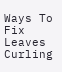Ways To Fix Leaves Curling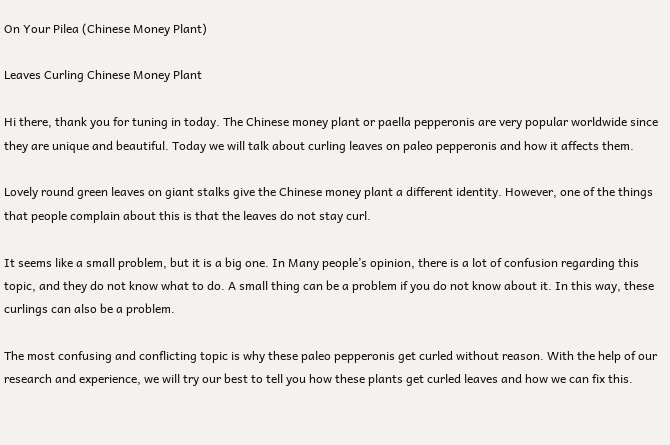On Your Pilea (Chinese Money Plant)

Leaves Curling Chinese Money Plant

Hi there, thank you for tuning in today. The Chinese money plant or paella pepperonis are very popular worldwide since they are unique and beautiful. Today we will talk about curling leaves on paleo pepperonis and how it affects them.

Lovely round green leaves on giant stalks give the Chinese money plant a different identity. However, one of the things that people complain about this is that the leaves do not stay curl.

It seems like a small problem, but it is a big one. In Many people’s opinion, there is a lot of confusion regarding this topic, and they do not know what to do. A small thing can be a problem if you do not know about it. In this way, these curlings can also be a problem.

The most confusing and conflicting topic is why these paleo pepperonis get curled without reason. With the help of our research and experience, we will try our best to tell you how these plants get curled leaves and how we can fix this.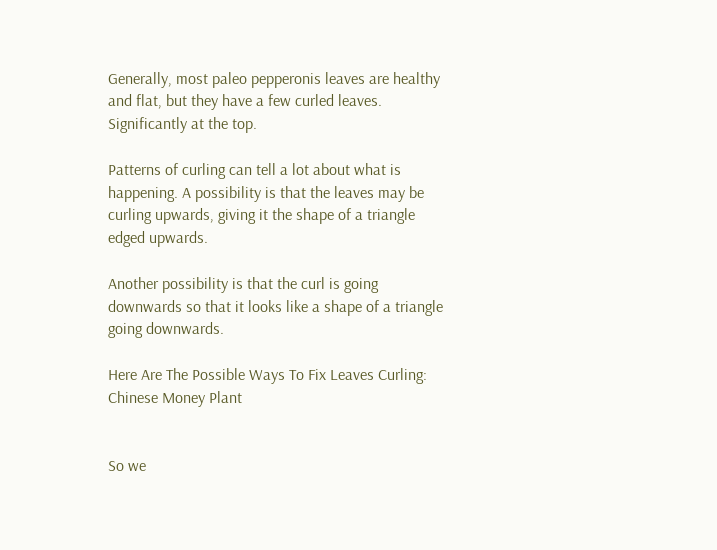Generally, most paleo pepperonis leaves are healthy and flat, but they have a few curled leaves. Significantly at the top.

Patterns of curling can tell a lot about what is happening. A possibility is that the leaves may be curling upwards, giving it the shape of a triangle edged upwards.

Another possibility is that the curl is going downwards so that it looks like a shape of a triangle going downwards.

Here Are The Possible Ways To Fix Leaves Curling: Chinese Money Plant


So we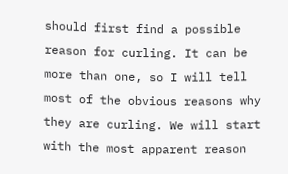should first find a possible reason for curling. It can be more than one, so I will tell most of the obvious reasons why they are curling. We will start with the most apparent reason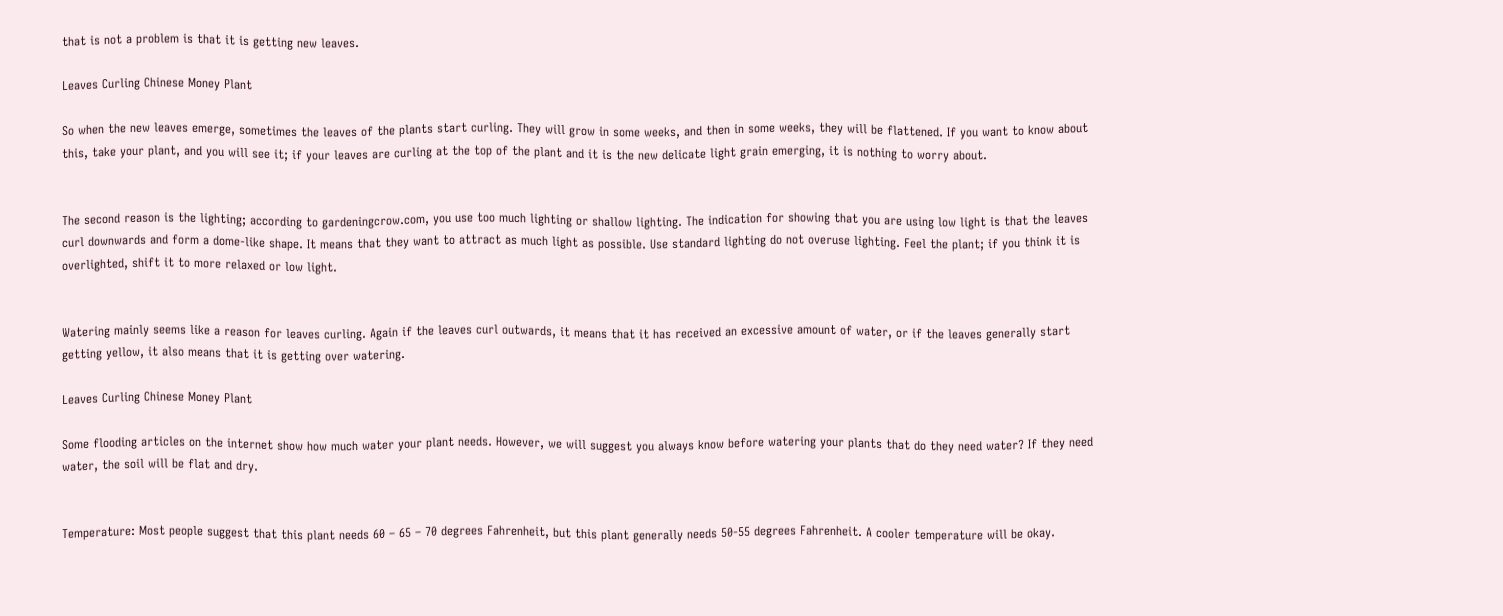that is not a problem is that it is getting new leaves.

Leaves Curling Chinese Money Plant

So when the new leaves emerge, sometimes the leaves of the plants start curling. They will grow in some weeks, and then in some weeks, they will be flattened. If you want to know about this, take your plant, and you will see it; if your leaves are curling at the top of the plant and it is the new delicate light grain emerging, it is nothing to worry about.


The second reason is the lighting; according to gardeningcrow.com, you use too much lighting or shallow lighting. The indication for showing that you are using low light is that the leaves curl downwards and form a dome-like shape. It means that they want to attract as much light as possible. Use standard lighting do not overuse lighting. Feel the plant; if you think it is overlighted, shift it to more relaxed or low light.


Watering mainly seems like a reason for leaves curling. Again if the leaves curl outwards, it means that it has received an excessive amount of water, or if the leaves generally start getting yellow, it also means that it is getting over watering.

Leaves Curling Chinese Money Plant

Some flooding articles on the internet show how much water your plant needs. However, we will suggest you always know before watering your plants that do they need water? If they need water, the soil will be flat and dry.


Temperature: Most people suggest that this plant needs 60 – 65 – 70 degrees Fahrenheit, but this plant generally needs 50-55 degrees Fahrenheit. A cooler temperature will be okay.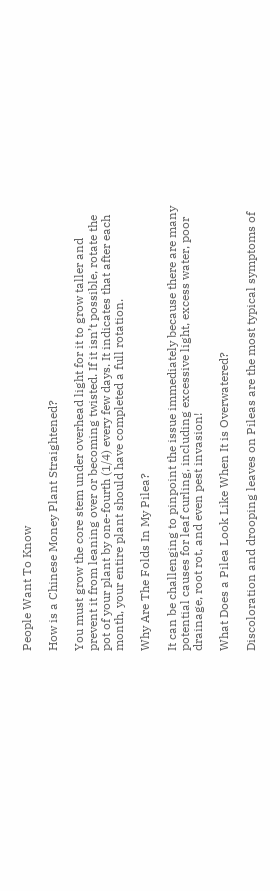People Want To Know

How is a Chinese Money Plant Straightened?

You must grow the core stem under overhead light for it to grow taller and prevent it from leaning over or becoming twisted. If it isn’t possible, rotate the pot of your plant by one-fourth (1/4) every few days. It indicates that after each month, your entire plant should have completed a full rotation.

Why Are The Folds In My Pilea?

It can be challenging to pinpoint the issue immediately because there are many potential causes for leaf curling, including excessive light, excess water, poor drainage, root rot, and even pest invasion!

What Does a Pilea Look Like When It is Overwatered?

Discoloration and drooping leaves on Pileas are the most typical symptoms of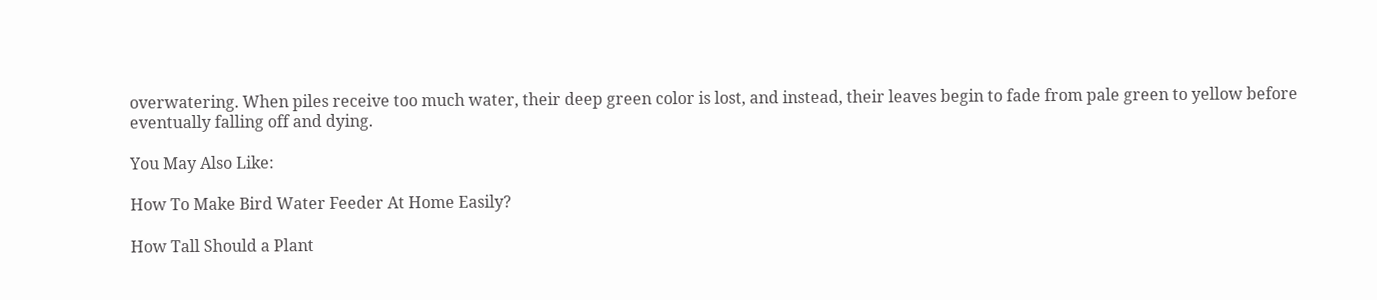overwatering. When piles receive too much water, their deep green color is lost, and instead, their leaves begin to fade from pale green to yellow before eventually falling off and dying.

You May Also Like:

How To Make Bird Water Feeder At Home Easily?

How Tall Should a Plant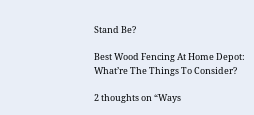Stand Be?

Best Wood Fencing At Home Depot: What’re The Things To Consider?

2 thoughts on “Ways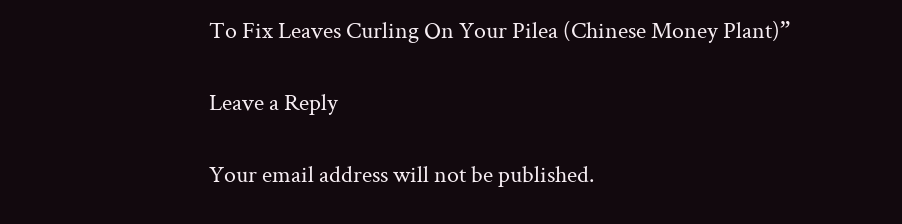To Fix Leaves Curling On Your Pilea (Chinese Money Plant)”

Leave a Reply

Your email address will not be published.